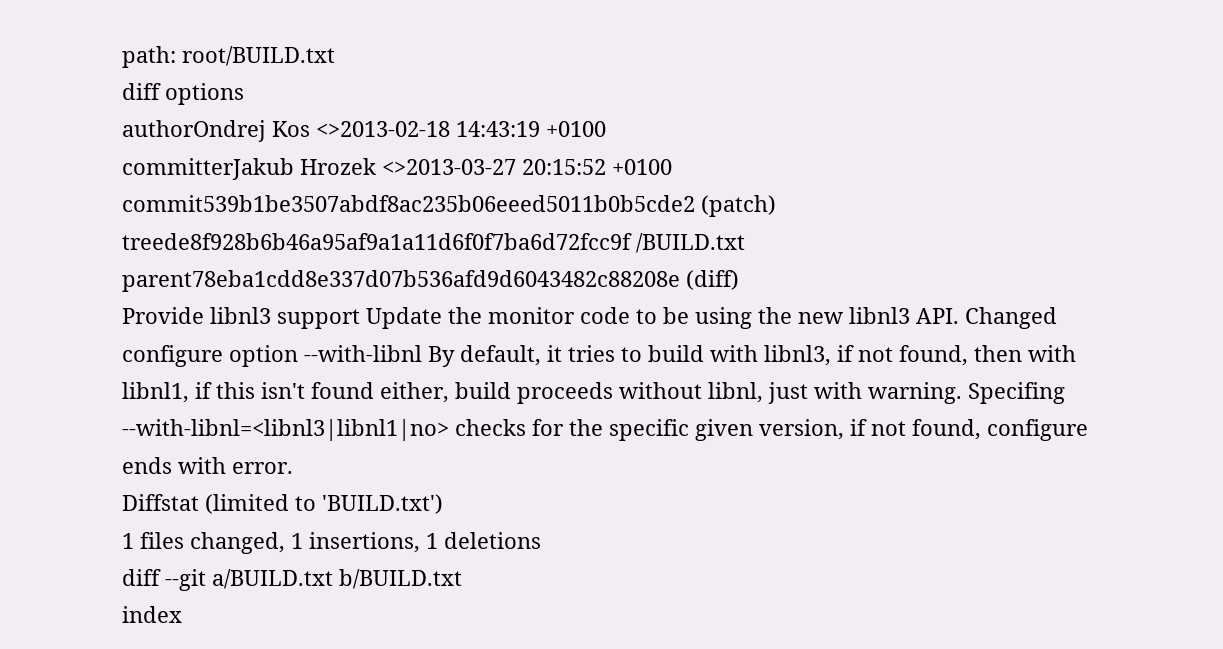path: root/BUILD.txt
diff options
authorOndrej Kos <>2013-02-18 14:43:19 +0100
committerJakub Hrozek <>2013-03-27 20:15:52 +0100
commit539b1be3507abdf8ac235b06eeed5011b0b5cde2 (patch)
treede8f928b6b46a95af9a1a11d6f0f7ba6d72fcc9f /BUILD.txt
parent78eba1cdd8e337d07b536afd9d6043482c88208e (diff)
Provide libnl3 support Update the monitor code to be using the new libnl3 API. Changed configure option --with-libnl By default, it tries to build with libnl3, if not found, then with libnl1, if this isn't found either, build proceeds without libnl, just with warning. Specifing --with-libnl=<libnl3|libnl1|no> checks for the specific given version, if not found, configure ends with error.
Diffstat (limited to 'BUILD.txt')
1 files changed, 1 insertions, 1 deletions
diff --git a/BUILD.txt b/BUILD.txt
index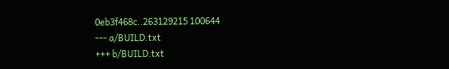0eb3f468c..263129215 100644
--- a/BUILD.txt
+++ b/BUILD.txt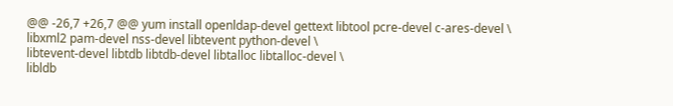@@ -26,7 +26,7 @@ yum install openldap-devel gettext libtool pcre-devel c-ares-devel \
libxml2 pam-devel nss-devel libtevent python-devel \
libtevent-devel libtdb libtdb-devel libtalloc libtalloc-devel \
libldb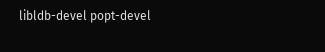libldb-devel popt-devel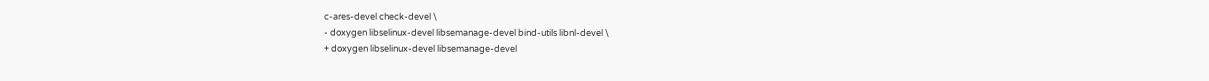c-ares-devel check-devel \
- doxygen libselinux-devel libsemanage-devel bind-utils libnl-devel \
+ doxygen libselinux-devel libsemanage-devel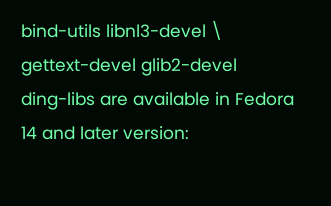bind-utils libnl3-devel \
gettext-devel glib2-devel
ding-libs are available in Fedora 14 and later version: